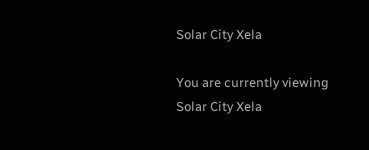Solar City Xela

You are currently viewing Solar City Xela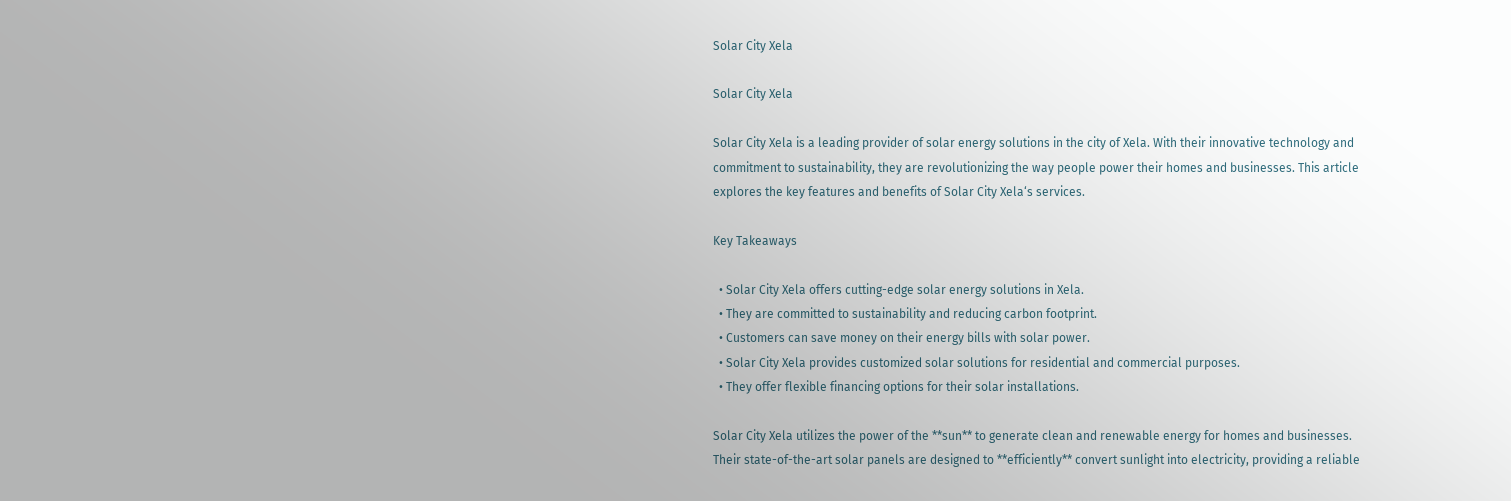Solar City Xela

Solar City Xela

Solar City Xela is a leading provider of solar energy solutions in the city of Xela. With their innovative technology and commitment to sustainability, they are revolutionizing the way people power their homes and businesses. This article explores the key features and benefits of Solar City Xela‘s services.

Key Takeaways

  • Solar City Xela offers cutting-edge solar energy solutions in Xela.
  • They are committed to sustainability and reducing carbon footprint.
  • Customers can save money on their energy bills with solar power.
  • Solar City Xela provides customized solar solutions for residential and commercial purposes.
  • They offer flexible financing options for their solar installations.

Solar City Xela utilizes the power of the **sun** to generate clean and renewable energy for homes and businesses. Their state-of-the-art solar panels are designed to **efficiently** convert sunlight into electricity, providing a reliable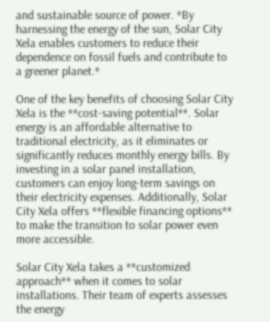and sustainable source of power. *By harnessing the energy of the sun, Solar City Xela enables customers to reduce their dependence on fossil fuels and contribute to a greener planet.*

One of the key benefits of choosing Solar City Xela is the **cost-saving potential**. Solar energy is an affordable alternative to traditional electricity, as it eliminates or significantly reduces monthly energy bills. By investing in a solar panel installation, customers can enjoy long-term savings on their electricity expenses. Additionally, Solar City Xela offers **flexible financing options** to make the transition to solar power even more accessible.

Solar City Xela takes a **customized approach** when it comes to solar installations. Their team of experts assesses the energy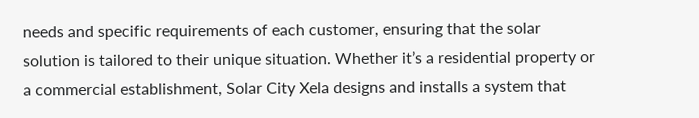needs and specific requirements of each customer, ensuring that the solar solution is tailored to their unique situation. Whether it’s a residential property or a commercial establishment, Solar City Xela designs and installs a system that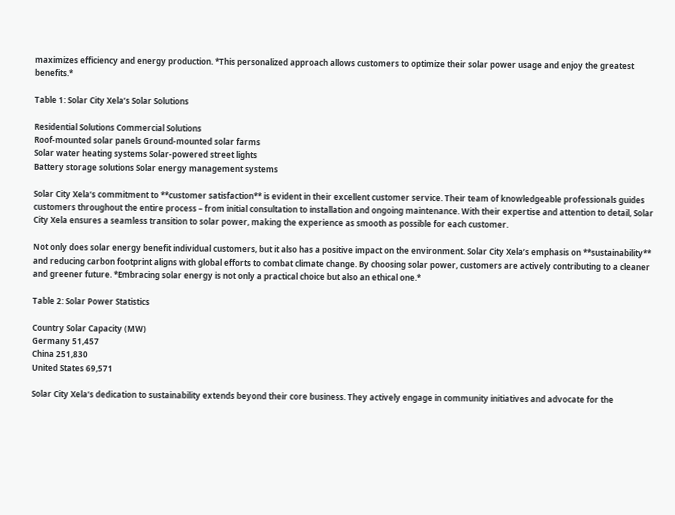maximizes efficiency and energy production. *This personalized approach allows customers to optimize their solar power usage and enjoy the greatest benefits.*

Table 1: Solar City Xela’s Solar Solutions

Residential Solutions Commercial Solutions
Roof-mounted solar panels Ground-mounted solar farms
Solar water heating systems Solar-powered street lights
Battery storage solutions Solar energy management systems

Solar City Xela‘s commitment to **customer satisfaction** is evident in their excellent customer service. Their team of knowledgeable professionals guides customers throughout the entire process – from initial consultation to installation and ongoing maintenance. With their expertise and attention to detail, Solar City Xela ensures a seamless transition to solar power, making the experience as smooth as possible for each customer.

Not only does solar energy benefit individual customers, but it also has a positive impact on the environment. Solar City Xela’s emphasis on **sustainability** and reducing carbon footprint aligns with global efforts to combat climate change. By choosing solar power, customers are actively contributing to a cleaner and greener future. *Embracing solar energy is not only a practical choice but also an ethical one.*

Table 2: Solar Power Statistics

Country Solar Capacity (MW)
Germany 51,457
China 251,830
United States 69,571

Solar City Xela‘s dedication to sustainability extends beyond their core business. They actively engage in community initiatives and advocate for the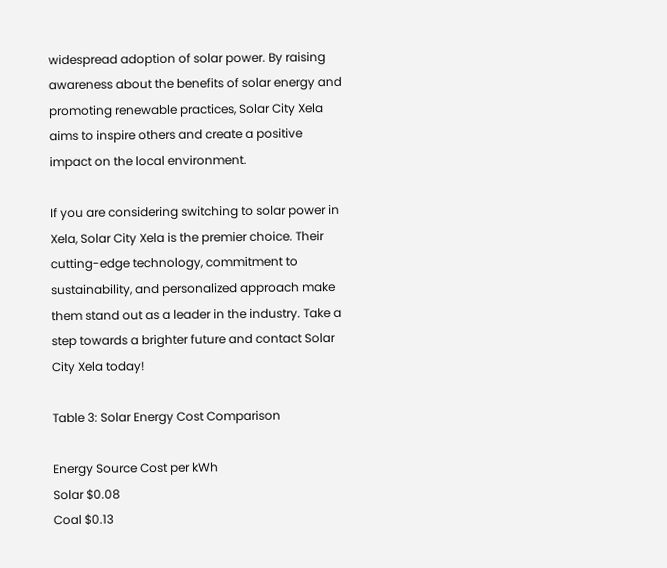widespread adoption of solar power. By raising awareness about the benefits of solar energy and promoting renewable practices, Solar City Xela aims to inspire others and create a positive impact on the local environment.

If you are considering switching to solar power in Xela, Solar City Xela is the premier choice. Their cutting-edge technology, commitment to sustainability, and personalized approach make them stand out as a leader in the industry. Take a step towards a brighter future and contact Solar City Xela today!

Table 3: Solar Energy Cost Comparison

Energy Source Cost per kWh
Solar $0.08
Coal $0.13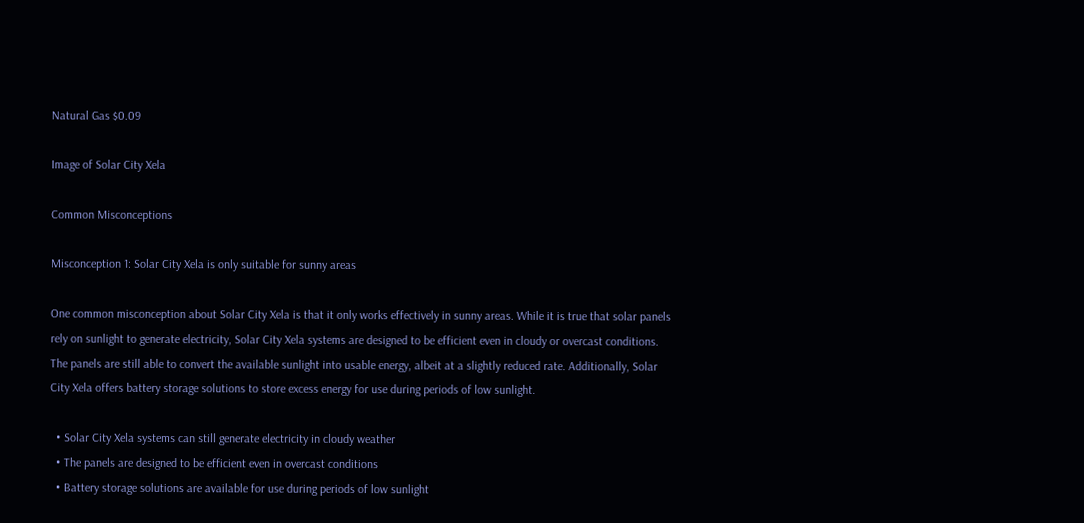Natural Gas $0.09

Image of Solar City Xela

Common Misconceptions

Misconception 1: Solar City Xela is only suitable for sunny areas

One common misconception about Solar City Xela is that it only works effectively in sunny areas. While it is true that solar panels rely on sunlight to generate electricity, Solar City Xela systems are designed to be efficient even in cloudy or overcast conditions. The panels are still able to convert the available sunlight into usable energy, albeit at a slightly reduced rate. Additionally, Solar City Xela offers battery storage solutions to store excess energy for use during periods of low sunlight.

  • Solar City Xela systems can still generate electricity in cloudy weather
  • The panels are designed to be efficient even in overcast conditions
  • Battery storage solutions are available for use during periods of low sunlight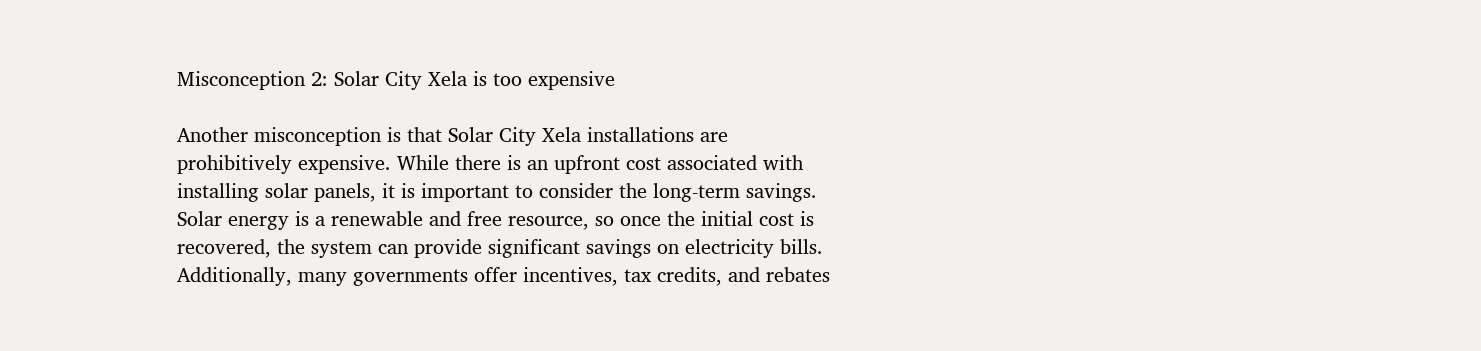Misconception 2: Solar City Xela is too expensive

Another misconception is that Solar City Xela installations are prohibitively expensive. While there is an upfront cost associated with installing solar panels, it is important to consider the long-term savings. Solar energy is a renewable and free resource, so once the initial cost is recovered, the system can provide significant savings on electricity bills. Additionally, many governments offer incentives, tax credits, and rebates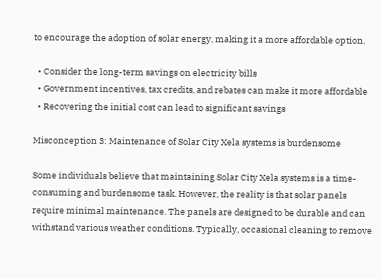to encourage the adoption of solar energy, making it a more affordable option.

  • Consider the long-term savings on electricity bills
  • Government incentives, tax credits, and rebates can make it more affordable
  • Recovering the initial cost can lead to significant savings

Misconception 3: Maintenance of Solar City Xela systems is burdensome

Some individuals believe that maintaining Solar City Xela systems is a time-consuming and burdensome task. However, the reality is that solar panels require minimal maintenance. The panels are designed to be durable and can withstand various weather conditions. Typically, occasional cleaning to remove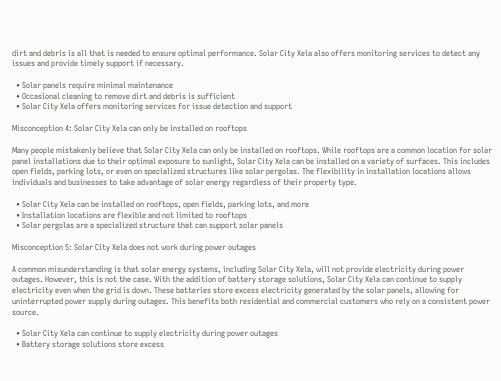dirt and debris is all that is needed to ensure optimal performance. Solar City Xela also offers monitoring services to detect any issues and provide timely support if necessary.

  • Solar panels require minimal maintenance
  • Occasional cleaning to remove dirt and debris is sufficient
  • Solar City Xela offers monitoring services for issue detection and support

Misconception 4: Solar City Xela can only be installed on rooftops

Many people mistakenly believe that Solar City Xela can only be installed on rooftops. While rooftops are a common location for solar panel installations due to their optimal exposure to sunlight, Solar City Xela can be installed on a variety of surfaces. This includes open fields, parking lots, or even on specialized structures like solar pergolas. The flexibility in installation locations allows individuals and businesses to take advantage of solar energy regardless of their property type.

  • Solar City Xela can be installed on rooftops, open fields, parking lots, and more
  • Installation locations are flexible and not limited to rooftops
  • Solar pergolas are a specialized structure that can support solar panels

Misconception 5: Solar City Xela does not work during power outages

A common misunderstanding is that solar energy systems, including Solar City Xela, will not provide electricity during power outages. However, this is not the case. With the addition of battery storage solutions, Solar City Xela can continue to supply electricity even when the grid is down. These batteries store excess electricity generated by the solar panels, allowing for uninterrupted power supply during outages. This benefits both residential and commercial customers who rely on a consistent power source.

  • Solar City Xela can continue to supply electricity during power outages
  • Battery storage solutions store excess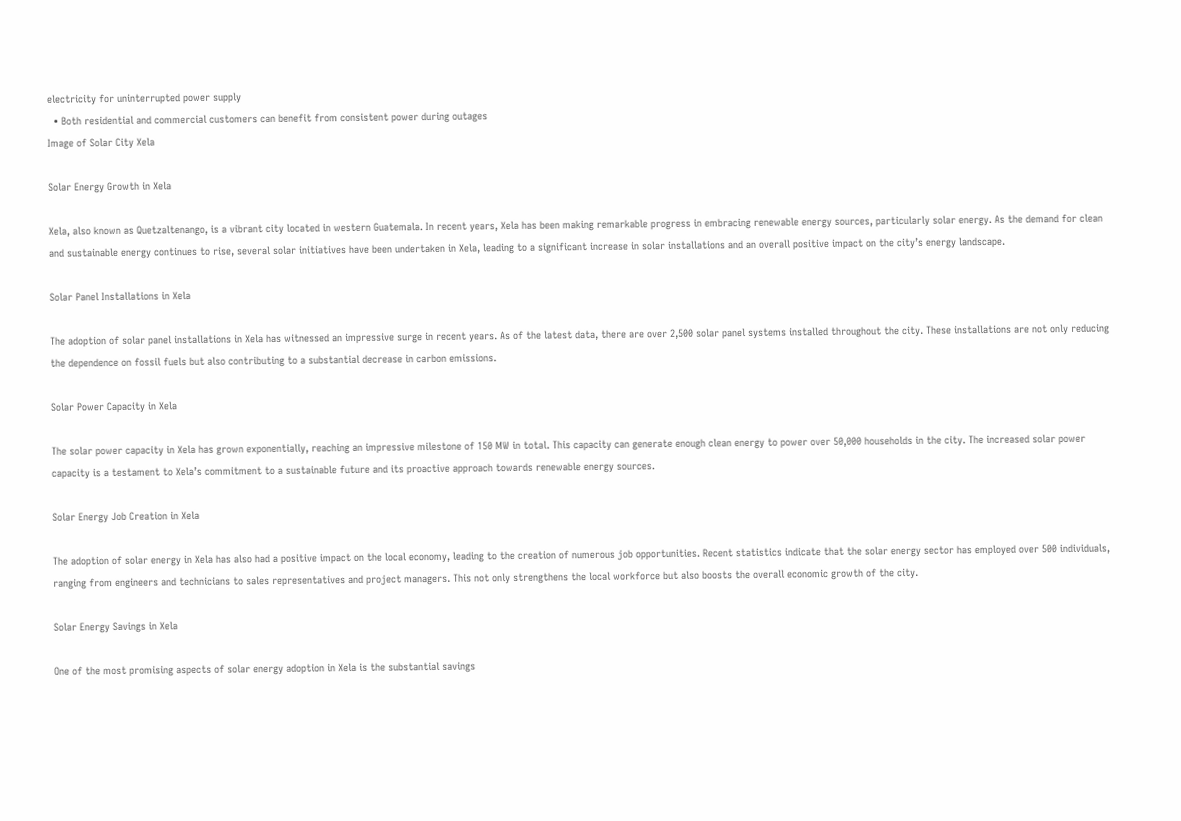electricity for uninterrupted power supply
  • Both residential and commercial customers can benefit from consistent power during outages
Image of Solar City Xela

Solar Energy Growth in Xela

Xela, also known as Quetzaltenango, is a vibrant city located in western Guatemala. In recent years, Xela has been making remarkable progress in embracing renewable energy sources, particularly solar energy. As the demand for clean and sustainable energy continues to rise, several solar initiatives have been undertaken in Xela, leading to a significant increase in solar installations and an overall positive impact on the city’s energy landscape.

Solar Panel Installations in Xela

The adoption of solar panel installations in Xela has witnessed an impressive surge in recent years. As of the latest data, there are over 2,500 solar panel systems installed throughout the city. These installations are not only reducing the dependence on fossil fuels but also contributing to a substantial decrease in carbon emissions.

Solar Power Capacity in Xela

The solar power capacity in Xela has grown exponentially, reaching an impressive milestone of 150 MW in total. This capacity can generate enough clean energy to power over 50,000 households in the city. The increased solar power capacity is a testament to Xela’s commitment to a sustainable future and its proactive approach towards renewable energy sources.

Solar Energy Job Creation in Xela

The adoption of solar energy in Xela has also had a positive impact on the local economy, leading to the creation of numerous job opportunities. Recent statistics indicate that the solar energy sector has employed over 500 individuals, ranging from engineers and technicians to sales representatives and project managers. This not only strengthens the local workforce but also boosts the overall economic growth of the city.

Solar Energy Savings in Xela

One of the most promising aspects of solar energy adoption in Xela is the substantial savings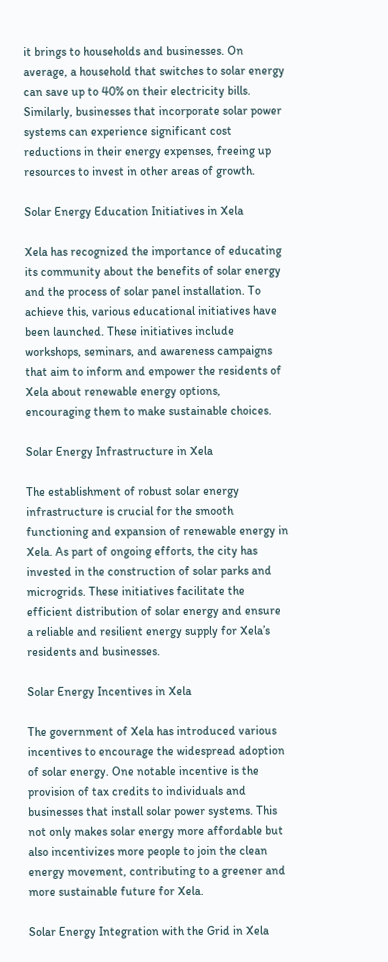it brings to households and businesses. On average, a household that switches to solar energy can save up to 40% on their electricity bills. Similarly, businesses that incorporate solar power systems can experience significant cost reductions in their energy expenses, freeing up resources to invest in other areas of growth.

Solar Energy Education Initiatives in Xela

Xela has recognized the importance of educating its community about the benefits of solar energy and the process of solar panel installation. To achieve this, various educational initiatives have been launched. These initiatives include workshops, seminars, and awareness campaigns that aim to inform and empower the residents of Xela about renewable energy options, encouraging them to make sustainable choices.

Solar Energy Infrastructure in Xela

The establishment of robust solar energy infrastructure is crucial for the smooth functioning and expansion of renewable energy in Xela. As part of ongoing efforts, the city has invested in the construction of solar parks and microgrids. These initiatives facilitate the efficient distribution of solar energy and ensure a reliable and resilient energy supply for Xela’s residents and businesses.

Solar Energy Incentives in Xela

The government of Xela has introduced various incentives to encourage the widespread adoption of solar energy. One notable incentive is the provision of tax credits to individuals and businesses that install solar power systems. This not only makes solar energy more affordable but also incentivizes more people to join the clean energy movement, contributing to a greener and more sustainable future for Xela.

Solar Energy Integration with the Grid in Xela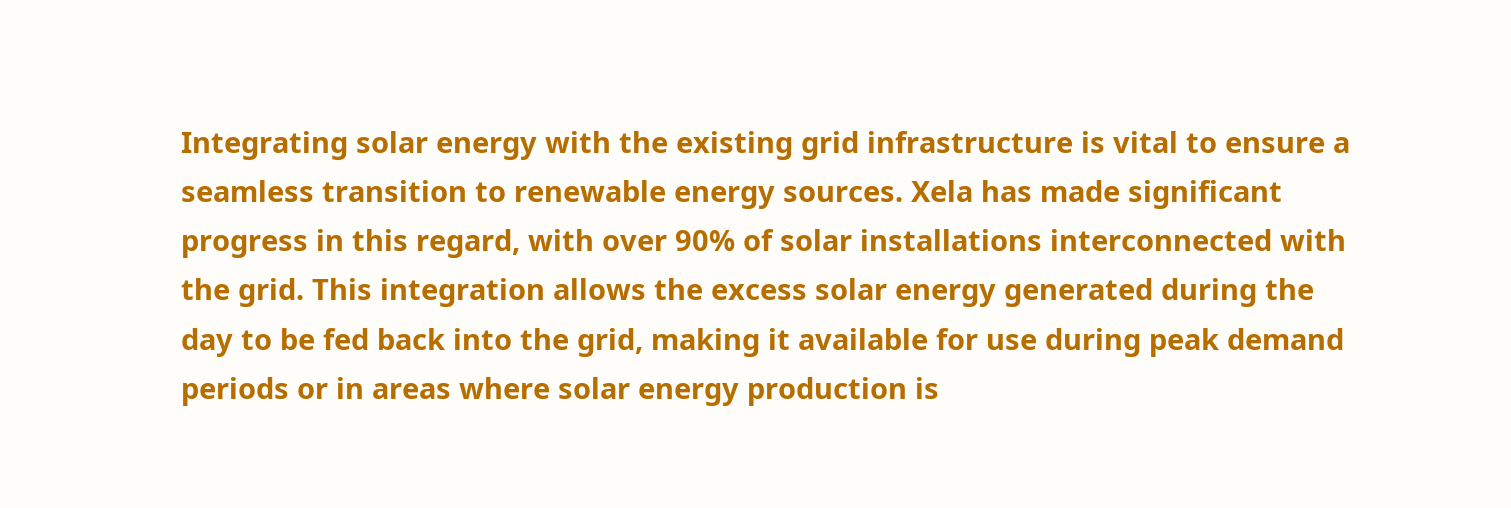Integrating solar energy with the existing grid infrastructure is vital to ensure a seamless transition to renewable energy sources. Xela has made significant progress in this regard, with over 90% of solar installations interconnected with the grid. This integration allows the excess solar energy generated during the day to be fed back into the grid, making it available for use during peak demand periods or in areas where solar energy production is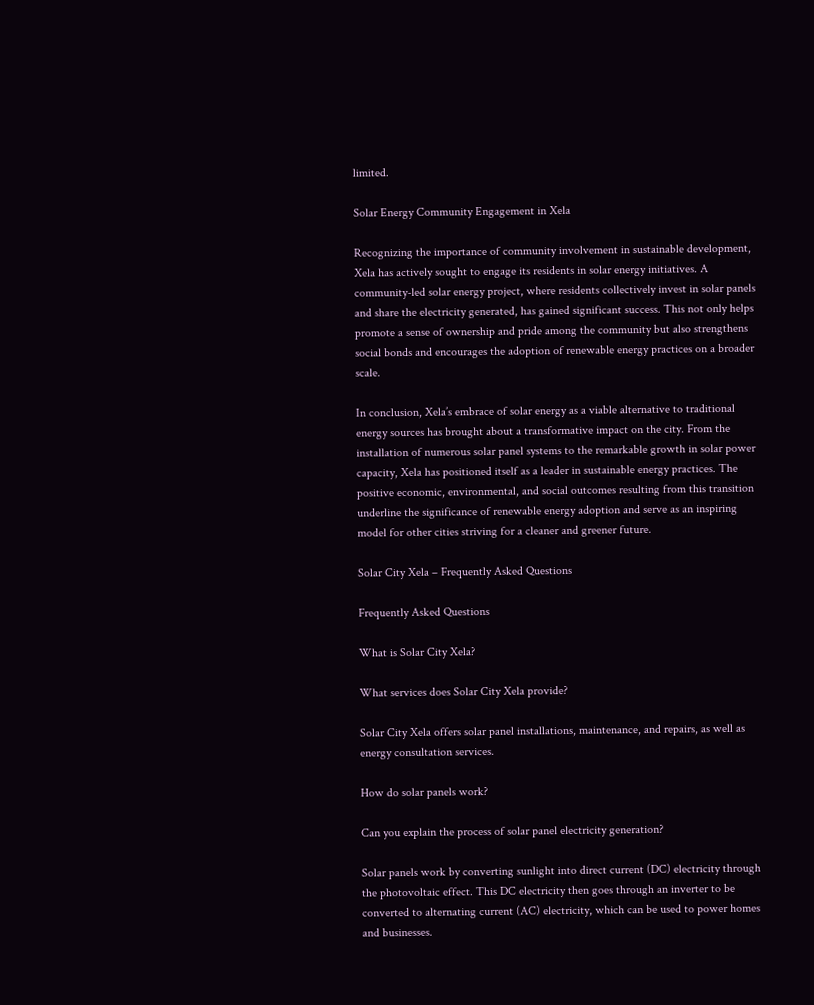limited.

Solar Energy Community Engagement in Xela

Recognizing the importance of community involvement in sustainable development, Xela has actively sought to engage its residents in solar energy initiatives. A community-led solar energy project, where residents collectively invest in solar panels and share the electricity generated, has gained significant success. This not only helps promote a sense of ownership and pride among the community but also strengthens social bonds and encourages the adoption of renewable energy practices on a broader scale.

In conclusion, Xela’s embrace of solar energy as a viable alternative to traditional energy sources has brought about a transformative impact on the city. From the installation of numerous solar panel systems to the remarkable growth in solar power capacity, Xela has positioned itself as a leader in sustainable energy practices. The positive economic, environmental, and social outcomes resulting from this transition underline the significance of renewable energy adoption and serve as an inspiring model for other cities striving for a cleaner and greener future.

Solar City Xela – Frequently Asked Questions

Frequently Asked Questions

What is Solar City Xela?

What services does Solar City Xela provide?

Solar City Xela offers solar panel installations, maintenance, and repairs, as well as energy consultation services.

How do solar panels work?

Can you explain the process of solar panel electricity generation?

Solar panels work by converting sunlight into direct current (DC) electricity through the photovoltaic effect. This DC electricity then goes through an inverter to be converted to alternating current (AC) electricity, which can be used to power homes and businesses.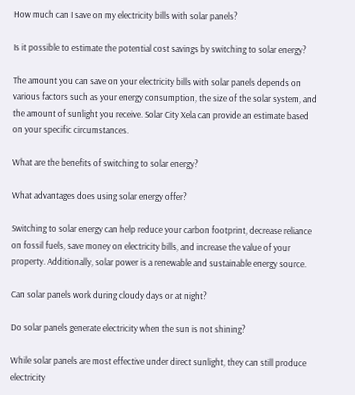How much can I save on my electricity bills with solar panels?

Is it possible to estimate the potential cost savings by switching to solar energy?

The amount you can save on your electricity bills with solar panels depends on various factors such as your energy consumption, the size of the solar system, and the amount of sunlight you receive. Solar City Xela can provide an estimate based on your specific circumstances.

What are the benefits of switching to solar energy?

What advantages does using solar energy offer?

Switching to solar energy can help reduce your carbon footprint, decrease reliance on fossil fuels, save money on electricity bills, and increase the value of your property. Additionally, solar power is a renewable and sustainable energy source.

Can solar panels work during cloudy days or at night?

Do solar panels generate electricity when the sun is not shining?

While solar panels are most effective under direct sunlight, they can still produce electricity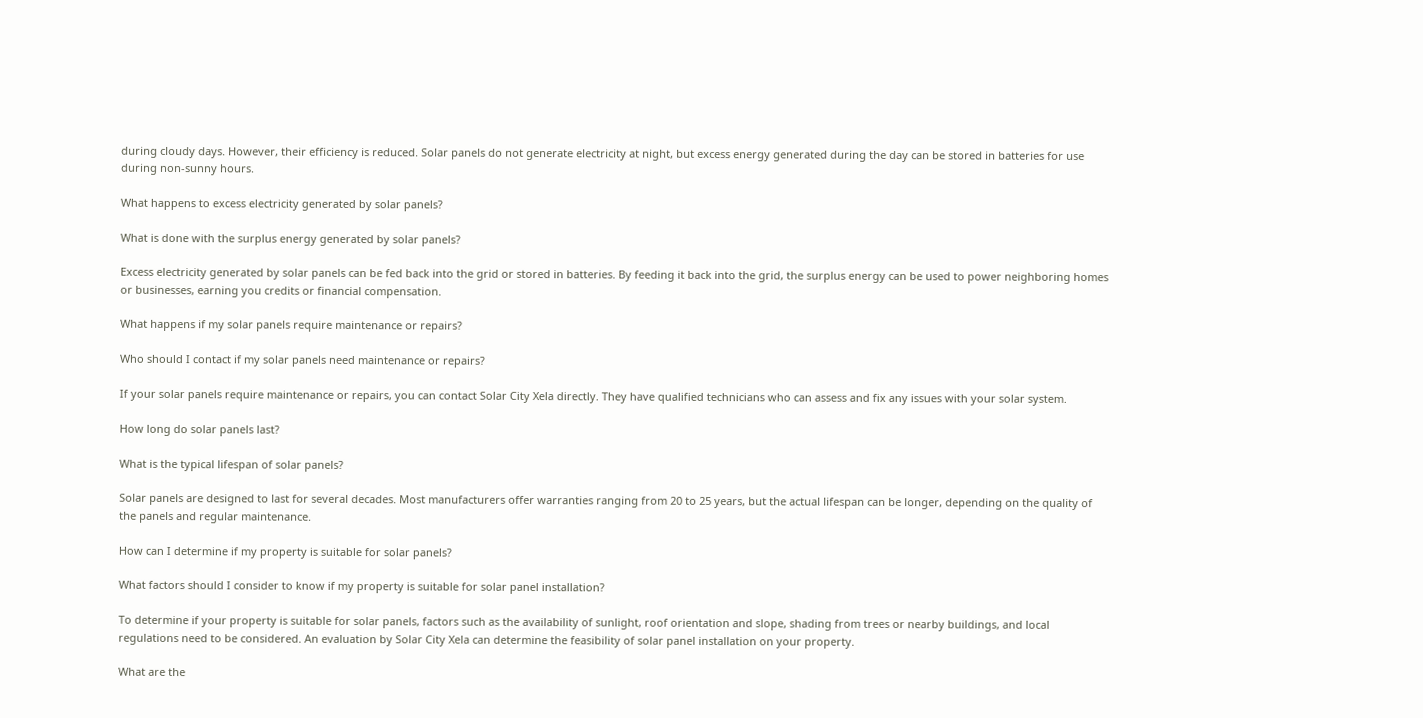during cloudy days. However, their efficiency is reduced. Solar panels do not generate electricity at night, but excess energy generated during the day can be stored in batteries for use during non-sunny hours.

What happens to excess electricity generated by solar panels?

What is done with the surplus energy generated by solar panels?

Excess electricity generated by solar panels can be fed back into the grid or stored in batteries. By feeding it back into the grid, the surplus energy can be used to power neighboring homes or businesses, earning you credits or financial compensation.

What happens if my solar panels require maintenance or repairs?

Who should I contact if my solar panels need maintenance or repairs?

If your solar panels require maintenance or repairs, you can contact Solar City Xela directly. They have qualified technicians who can assess and fix any issues with your solar system.

How long do solar panels last?

What is the typical lifespan of solar panels?

Solar panels are designed to last for several decades. Most manufacturers offer warranties ranging from 20 to 25 years, but the actual lifespan can be longer, depending on the quality of the panels and regular maintenance.

How can I determine if my property is suitable for solar panels?

What factors should I consider to know if my property is suitable for solar panel installation?

To determine if your property is suitable for solar panels, factors such as the availability of sunlight, roof orientation and slope, shading from trees or nearby buildings, and local regulations need to be considered. An evaluation by Solar City Xela can determine the feasibility of solar panel installation on your property.

What are the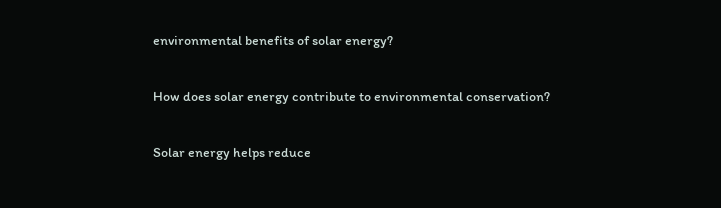environmental benefits of solar energy?

How does solar energy contribute to environmental conservation?

Solar energy helps reduce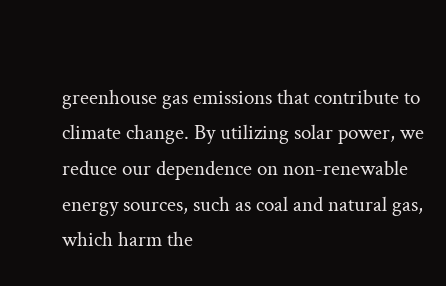greenhouse gas emissions that contribute to climate change. By utilizing solar power, we reduce our dependence on non-renewable energy sources, such as coal and natural gas, which harm the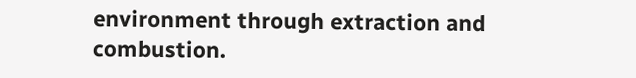environment through extraction and combustion.